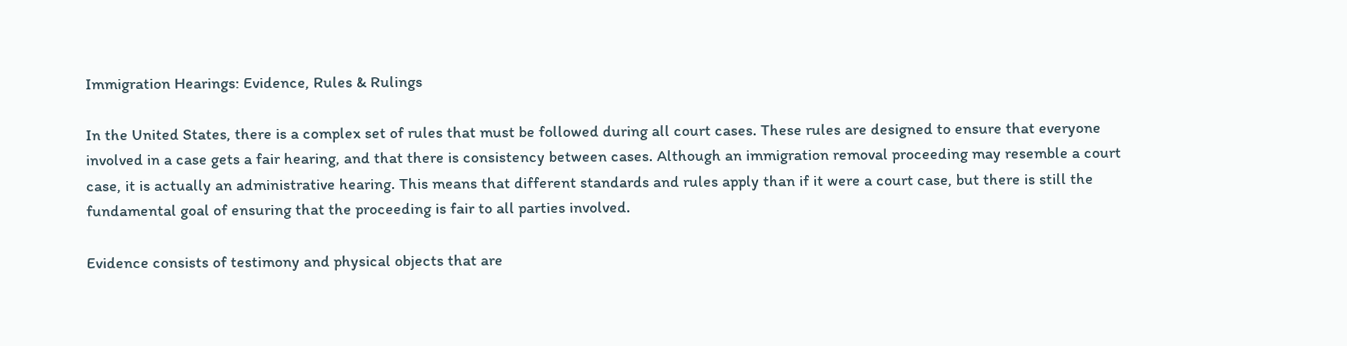Immigration Hearings: Evidence, Rules & Rulings

In the United States, there is a complex set of rules that must be followed during all court cases. These rules are designed to ensure that everyone involved in a case gets a fair hearing, and that there is consistency between cases. Although an immigration removal proceeding may resemble a court case, it is actually an administrative hearing. This means that different standards and rules apply than if it were a court case, but there is still the fundamental goal of ensuring that the proceeding is fair to all parties involved.

Evidence consists of testimony and physical objects that are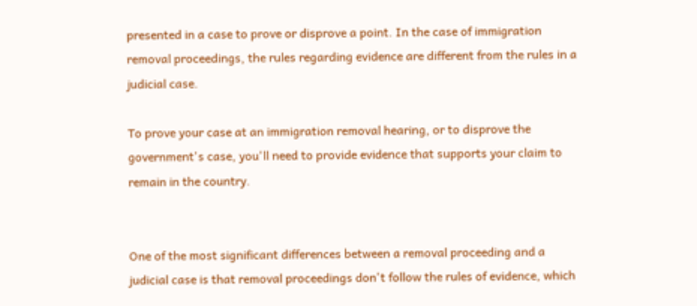presented in a case to prove or disprove a point. In the case of immigration removal proceedings, the rules regarding evidence are different from the rules in a judicial case.

To prove your case at an immigration removal hearing, or to disprove the government's case, you'll need to provide evidence that supports your claim to remain in the country.


One of the most significant differences between a removal proceeding and a judicial case is that removal proceedings don't follow the rules of evidence, which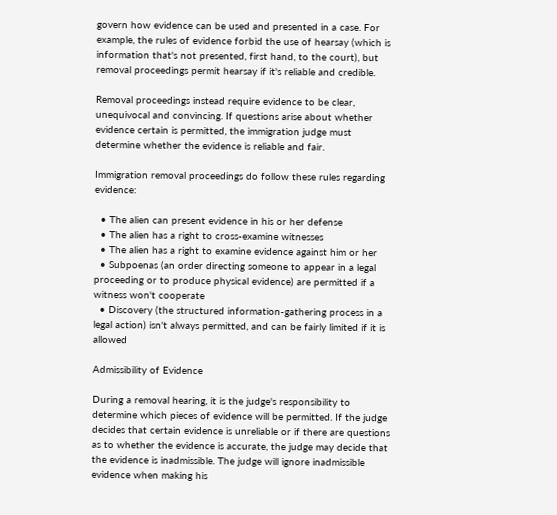govern how evidence can be used and presented in a case. For example, the rules of evidence forbid the use of hearsay (which is information that's not presented, first hand, to the court), but removal proceedings permit hearsay if it's reliable and credible.

Removal proceedings instead require evidence to be clear, unequivocal and convincing. If questions arise about whether evidence certain is permitted, the immigration judge must determine whether the evidence is reliable and fair.

Immigration removal proceedings do follow these rules regarding evidence:

  • The alien can present evidence in his or her defense
  • The alien has a right to cross-examine witnesses
  • The alien has a right to examine evidence against him or her
  • Subpoenas (an order directing someone to appear in a legal proceeding or to produce physical evidence) are permitted if a witness won't cooperate
  • Discovery (the structured information-gathering process in a legal action) isn't always permitted, and can be fairly limited if it is allowed

Admissibility of Evidence

During a removal hearing, it is the judge's responsibility to determine which pieces of evidence will be permitted. If the judge decides that certain evidence is unreliable or if there are questions as to whether the evidence is accurate, the judge may decide that the evidence is inadmissible. The judge will ignore inadmissible evidence when making his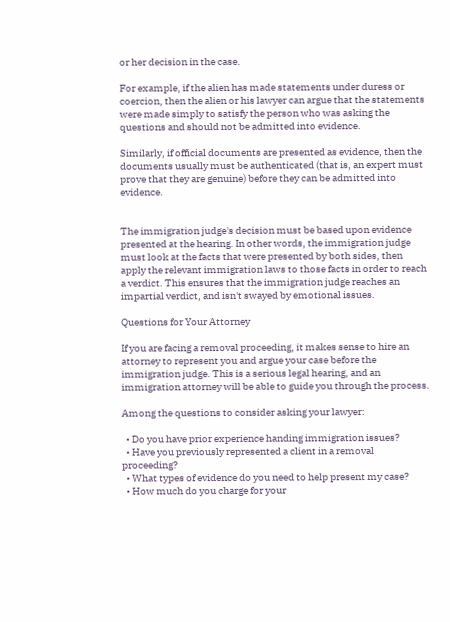or her decision in the case.

For example, if the alien has made statements under duress or coercion, then the alien or his lawyer can argue that the statements were made simply to satisfy the person who was asking the questions and should not be admitted into evidence.

Similarly, if official documents are presented as evidence, then the documents usually must be authenticated (that is, an expert must prove that they are genuine) before they can be admitted into evidence.


The immigration judge's decision must be based upon evidence presented at the hearing. In other words, the immigration judge must look at the facts that were presented by both sides, then apply the relevant immigration laws to those facts in order to reach a verdict. This ensures that the immigration judge reaches an impartial verdict, and isn't swayed by emotional issues.

Questions for Your Attorney

If you are facing a removal proceeding, it makes sense to hire an attorney to represent you and argue your case before the immigration judge. This is a serious legal hearing, and an immigration attorney will be able to guide you through the process.

Among the questions to consider asking your lawyer:

  • Do you have prior experience handing immigration issues?
  • Have you previously represented a client in a removal proceeding?
  • What types of evidence do you need to help present my case?
  • How much do you charge for your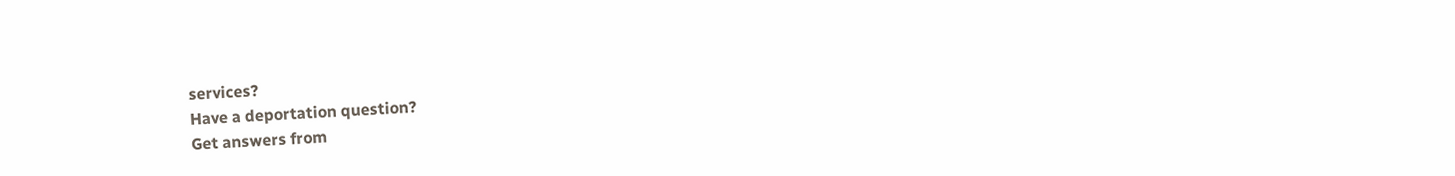services?
Have a deportation question?
Get answers from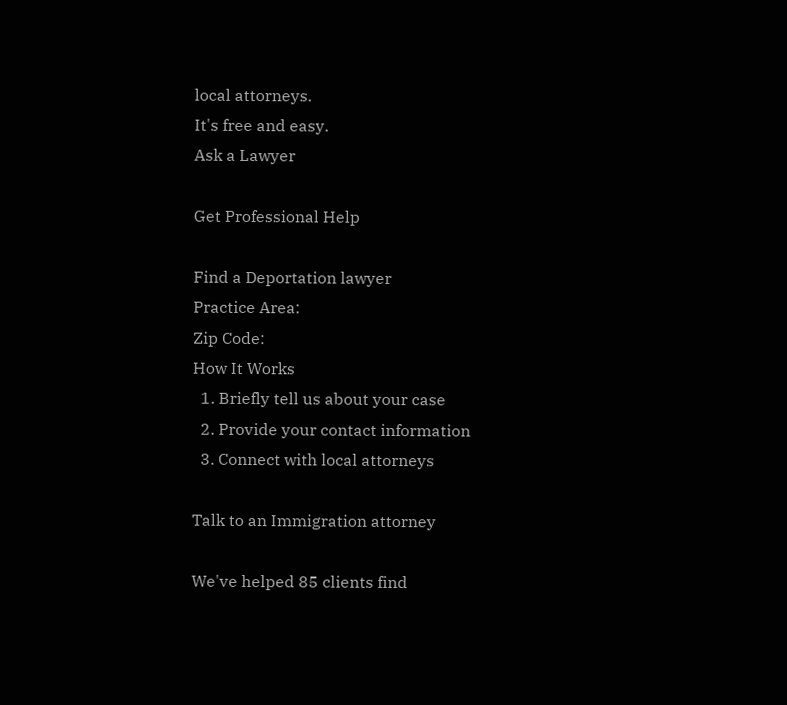local attorneys.
It's free and easy.
Ask a Lawyer

Get Professional Help

Find a Deportation lawyer
Practice Area:
Zip Code:
How It Works
  1. Briefly tell us about your case
  2. Provide your contact information
  3. Connect with local attorneys

Talk to an Immigration attorney

We've helped 85 clients find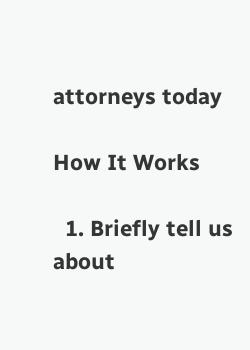attorneys today

How It Works

  1. Briefly tell us about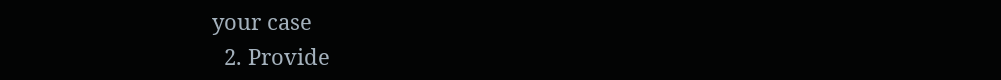your case
  2. Provide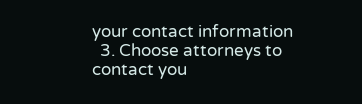your contact information
  3. Choose attorneys to contact you